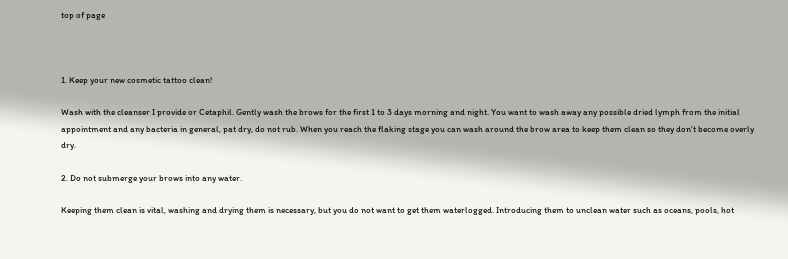top of page



1. Keep your new cosmetic tattoo clean!

Wash with the cleanser I provide or Cetaphil. Gently wash the brows for the first 1 to 3 days morning and night. You want to wash away any possible dried lymph from the initial appointment and any bacteria in general, pat dry, do not rub. When you reach the flaking stage you can wash around the brow area to keep them clean so they don't become overly dry.

2. Do not submerge your brows into any water.

Keeping them clean is vital, washing and drying them is necessary, but you do not want to get them waterlogged. Introducing them to unclean water such as oceans, pools, hot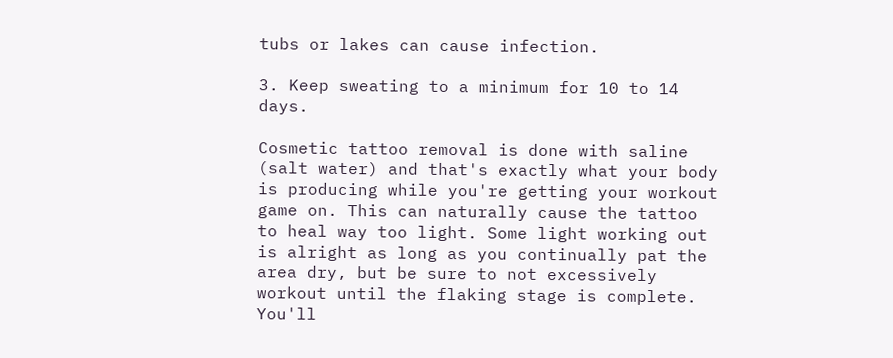tubs or lakes can cause infection.

3. Keep sweating to a minimum for 10 to 14 days.

Cosmetic tattoo removal is done with saline (salt water) and that's exactly what your body is producing while you're getting your workout game on. This can naturally cause the tattoo to heal way too light. Some light working out is alright as long as you continually pat the area dry, but be sure to not excessively workout until the flaking stage is complete. You'll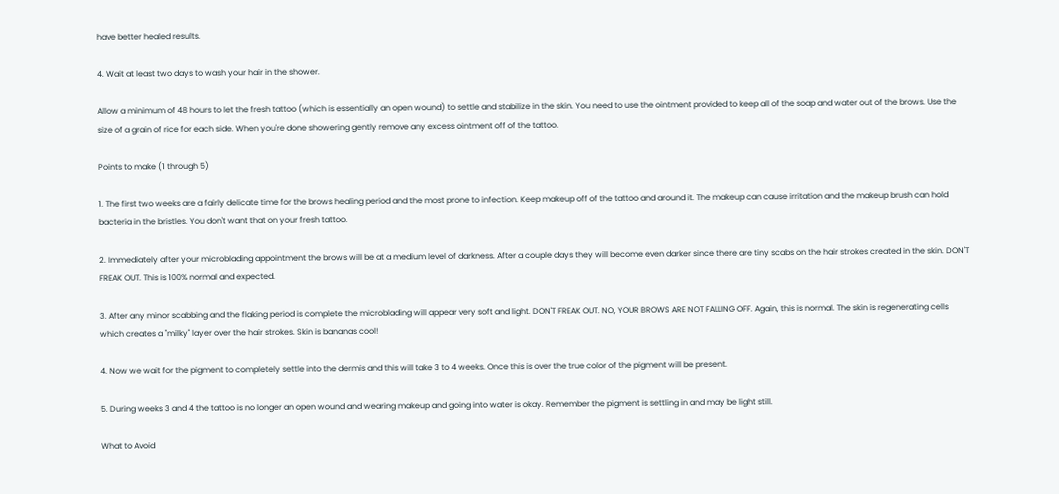have better healed results.

4. Wait at least two days to wash your hair in the shower.

Allow a minimum of 48 hours to let the fresh tattoo (which is essentially an open wound) to settle and stabilize in the skin. You need to use the ointment provided to keep all of the soap and water out of the brows. Use the size of a grain of rice for each side. When you're done showering gently remove any excess ointment off of the tattoo.

Points to make (1 through 5)

1. The first two weeks are a fairly delicate time for the brows healing period and the most prone to infection. Keep makeup off of the tattoo and around it. The makeup can cause irritation and the makeup brush can hold bacteria in the bristles. You don't want that on your fresh tattoo.

2. Immediately after your microblading appointment the brows will be at a medium level of darkness. After a couple days they will become even darker since there are tiny scabs on the hair strokes created in the skin. DON'T FREAK OUT. This is 100% normal and expected.

3. After any minor scabbing and the flaking period is complete the microblading will appear very soft and light. DON'T FREAK OUT. NO, YOUR BROWS ARE NOT FALLING OFF. Again, this is normal. The skin is regenerating cells which creates a "milky" layer over the hair strokes. Skin is bananas cool!

4. Now we wait for the pigment to completely settle into the dermis and this will take 3 to 4 weeks. Once this is over the true color of the pigment will be present.

5. During weeks 3 and 4 the tattoo is no longer an open wound and wearing makeup and going into water is okay. Remember the pigment is settling in and may be light still.

What to Avoid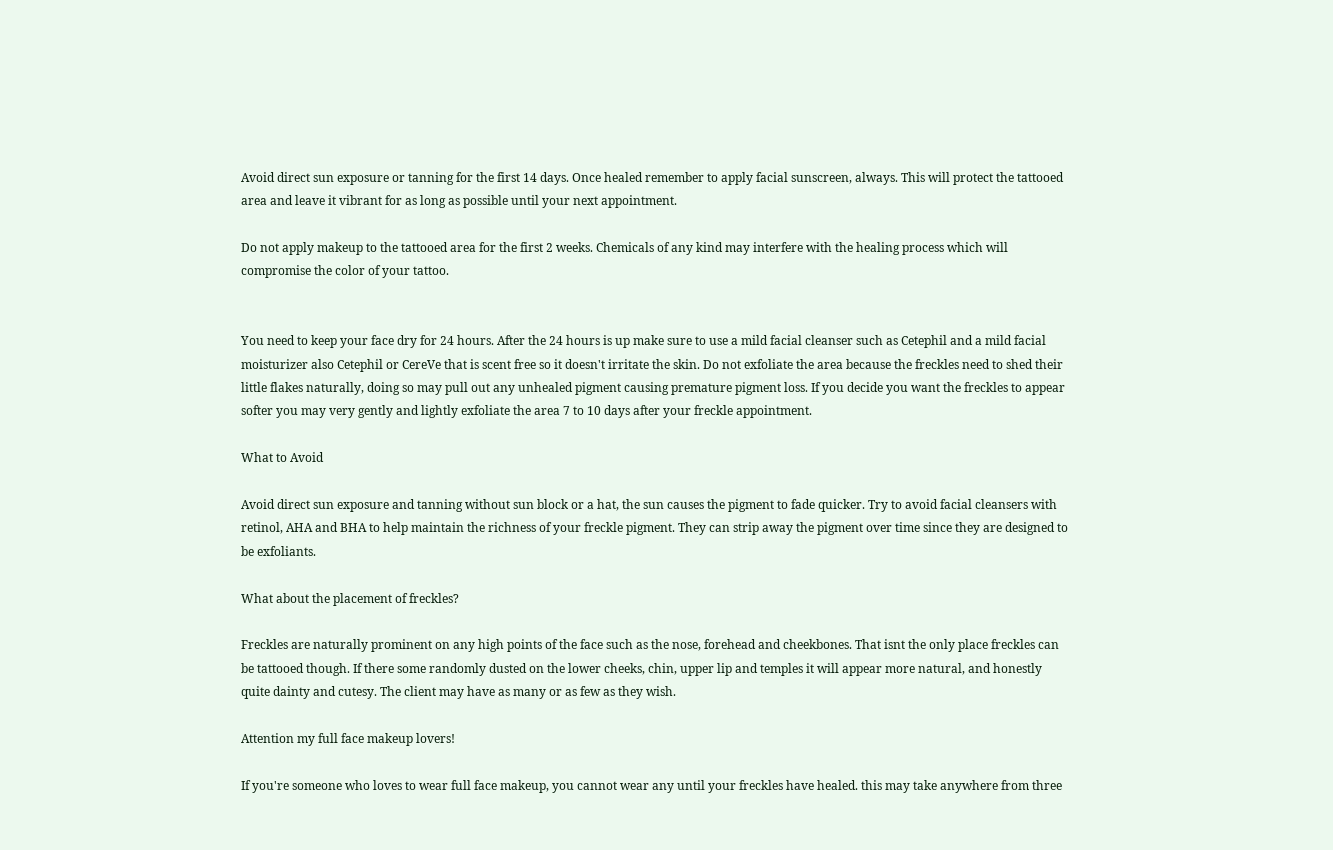Avoid direct sun exposure or tanning for the first 14 days. Once healed remember to apply facial sunscreen, always. This will protect the tattooed area and leave it vibrant for as long as possible until your next appointment.

Do not apply makeup to the tattooed area for the first 2 weeks. Chemicals of any kind may interfere with the healing process which will compromise the color of your tattoo.


You need to keep your face dry for 24 hours. After the 24 hours is up make sure to use a mild facial cleanser such as Cetephil and a mild facial moisturizer also Cetephil or CereVe that is scent free so it doesn't irritate the skin. Do not exfoliate the area because the freckles need to shed their little flakes naturally, doing so may pull out any unhealed pigment causing premature pigment loss. If you decide you want the freckles to appear softer you may very gently and lightly exfoliate the area 7 to 10 days after your freckle appointment.

What to Avoid

Avoid direct sun exposure and tanning without sun block or a hat, the sun causes the pigment to fade quicker. Try to avoid facial cleansers with retinol, AHA and BHA to help maintain the richness of your freckle pigment. They can strip away the pigment over time since they are designed to be exfoliants.

What about the placement of freckles?

Freckles are naturally prominent on any high points of the face such as the nose, forehead and cheekbones. That isnt the only place freckles can be tattooed though. If there some randomly dusted on the lower cheeks, chin, upper lip and temples it will appear more natural, and honestly quite dainty and cutesy. The client may have as many or as few as they wish.

Attention my full face makeup lovers!

If you're someone who loves to wear full face makeup, you cannot wear any until your freckles have healed. this may take anywhere from three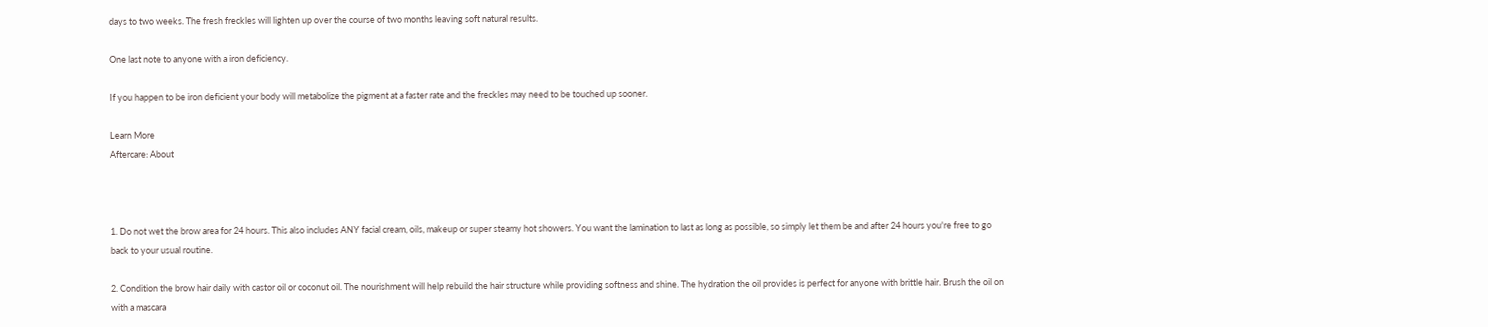days to two weeks. The fresh freckles will lighten up over the course of two months leaving soft natural results.

One last note to anyone with a iron deficiency.

If you happen to be iron deficient your body will metabolize the pigment at a faster rate and the freckles may need to be touched up sooner.

Learn More
Aftercare: About



1. Do not wet the brow area for 24 hours. This also includes ANY facial cream, oils, makeup or super steamy hot showers. You want the lamination to last as long as possible, so simply let them be and after 24 hours you're free to go back to your usual routine.

2. Condition the brow hair daily with castor oil or coconut oil. The nourishment will help rebuild the hair structure while providing softness and shine. The hydration the oil provides is perfect for anyone with brittle hair. Brush the oil on with a mascara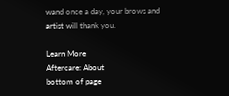wand once a day, your brows and artist will thank you.

Learn More
Aftercare: About
bottom of page